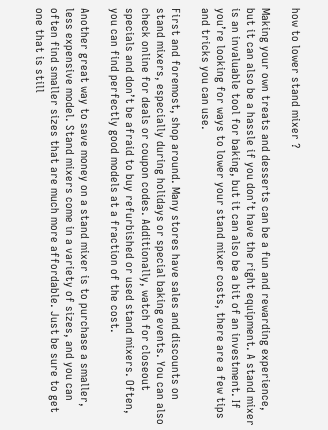how to lower stand mixer ?

Making your own treats and desserts can be a fun and rewarding experience, but it can also be a hassle if you don’t have the right equipment. A stand mixer is an invaluable tool for baking, but it can also be a bit of an investment. If you’re looking for ways to lower your stand mixer costs, there are a few tips and tricks you can use.

First and foremost, shop around. Many stores have sales and discounts on stand mixers, especially during holidays or special baking events. You can also check online for deals or coupon codes. Additionally, watch for closeout specials and don’t be afraid to buy refurbished or used stand mixers. Often, you can find perfectly good models at a fraction of the cost.

Another great way to save money on a stand mixer is to purchase a smaller, less expensive model. Stand mixers come in a variety of sizes, and you can often find smaller sizes that are much more affordable. Just be sure to get one that is still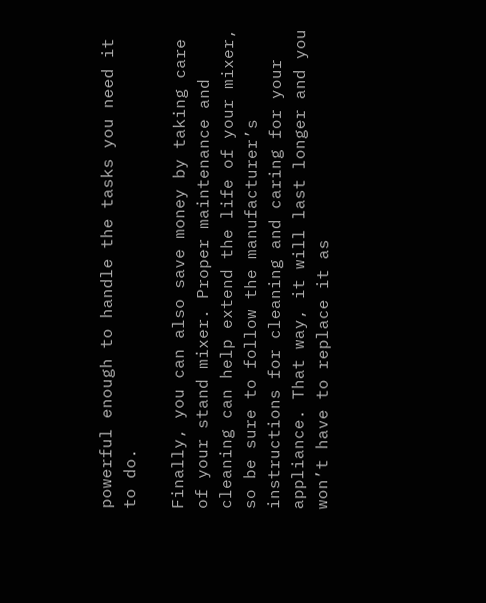powerful enough to handle the tasks you need it to do.

Finally, you can also save money by taking care of your stand mixer. Proper maintenance and cleaning can help extend the life of your mixer, so be sure to follow the manufacturer’s instructions for cleaning and caring for your appliance. That way, it will last longer and you won’t have to replace it as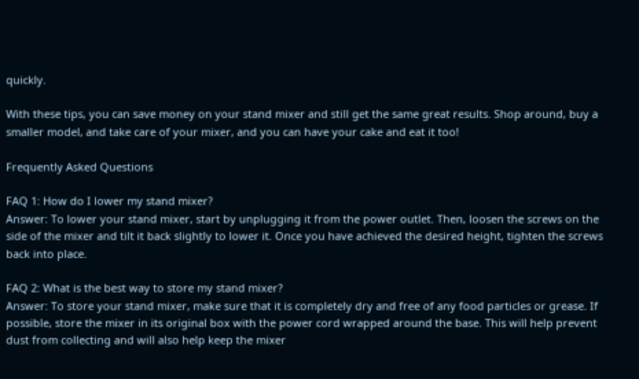quickly.

With these tips, you can save money on your stand mixer and still get the same great results. Shop around, buy a smaller model, and take care of your mixer, and you can have your cake and eat it too!

Frequently Asked Questions

FAQ 1: How do I lower my stand mixer?
Answer: To lower your stand mixer, start by unplugging it from the power outlet. Then, loosen the screws on the side of the mixer and tilt it back slightly to lower it. Once you have achieved the desired height, tighten the screws back into place.

FAQ 2: What is the best way to store my stand mixer?
Answer: To store your stand mixer, make sure that it is completely dry and free of any food particles or grease. If possible, store the mixer in its original box with the power cord wrapped around the base. This will help prevent dust from collecting and will also help keep the mixer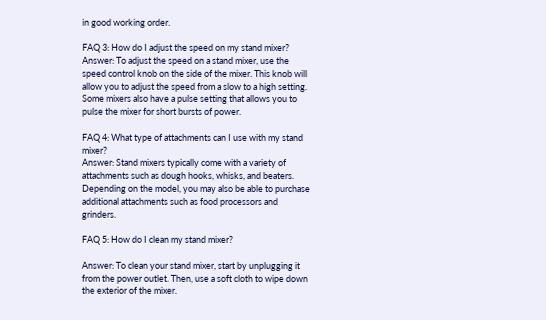in good working order.

FAQ 3: How do I adjust the speed on my stand mixer?
Answer: To adjust the speed on a stand mixer, use the speed control knob on the side of the mixer. This knob will allow you to adjust the speed from a slow to a high setting. Some mixers also have a pulse setting that allows you to pulse the mixer for short bursts of power.

FAQ 4: What type of attachments can I use with my stand mixer?
Answer: Stand mixers typically come with a variety of attachments such as dough hooks, whisks, and beaters. Depending on the model, you may also be able to purchase additional attachments such as food processors and grinders.

FAQ 5: How do I clean my stand mixer?

Answer: To clean your stand mixer, start by unplugging it from the power outlet. Then, use a soft cloth to wipe down the exterior of the mixer.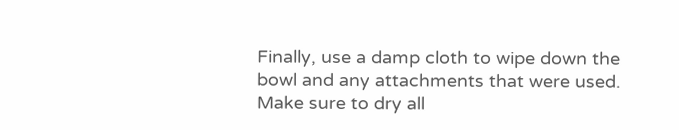Finally, use a damp cloth to wipe down the bowl and any attachments that were used. Make sure to dry all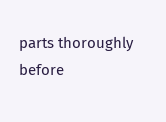parts thoroughly before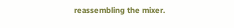reassembling the mixer.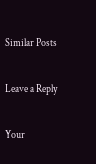Similar Posts

Leave a Reply

Your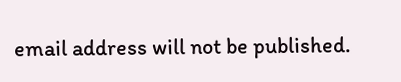email address will not be published.